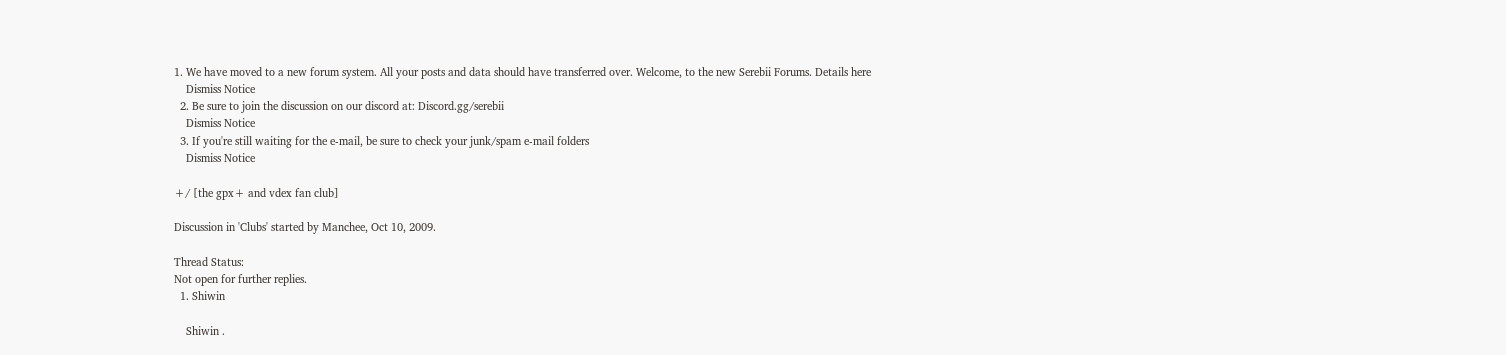1. We have moved to a new forum system. All your posts and data should have transferred over. Welcome, to the new Serebii Forums. Details here
    Dismiss Notice
  2. Be sure to join the discussion on our discord at: Discord.gg/serebii
    Dismiss Notice
  3. If you're still waiting for the e-mail, be sure to check your junk/spam e-mail folders
    Dismiss Notice

+/ [the gpx+ and vdex fan club]

Discussion in 'Clubs' started by Manchee, Oct 10, 2009.

Thread Status:
Not open for further replies.
  1. Shiwin

    Shiwin .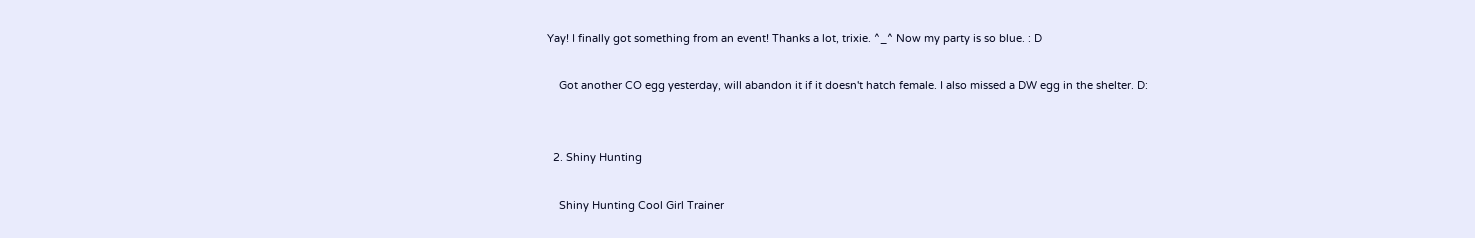Yay! I finally got something from an event! Thanks a lot, trixie. ^_^ Now my party is so blue. : D

    Got another CO egg yesterday, will abandon it if it doesn't hatch female. I also missed a DW egg in the shelter. D:


  2. Shiny Hunting

    Shiny Hunting Cool Girl Trainer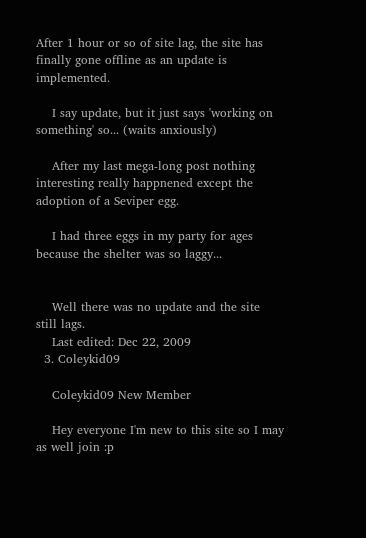After 1 hour or so of site lag, the site has finally gone offline as an update is implemented.

    I say update, but it just says 'working on something' so... (waits anxiously)

    After my last mega-long post nothing interesting really happnened except the adoption of a Seviper egg.

    I had three eggs in my party for ages because the shelter was so laggy...


    Well there was no update and the site still lags.
    Last edited: Dec 22, 2009
  3. Coleykid09

    Coleykid09 New Member

    Hey everyone I'm new to this site so I may as well join :p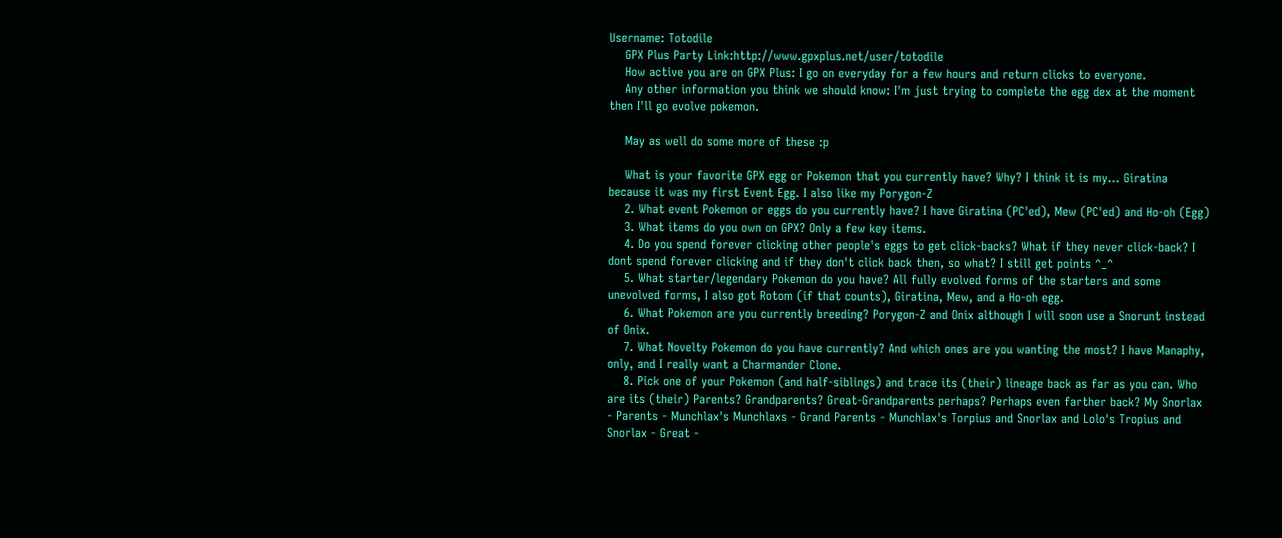Username: Totodile
    GPX Plus Party Link:http://www.gpxplus.net/user/totodile
    How active you are on GPX Plus: I go on everyday for a few hours and return clicks to everyone.
    Any other information you think we should know: I'm just trying to complete the egg dex at the moment then I'll go evolve pokemon.

    May as well do some more of these :p

    What is your favorite GPX egg or Pokemon that you currently have? Why? I think it is my... Giratina because it was my first Event Egg. I also like my Porygon-Z
    2. What event Pokemon or eggs do you currently have? I have Giratina (PC'ed), Mew (PC'ed) and Ho-oh (Egg)
    3. What items do you own on GPX? Only a few key items.
    4. Do you spend forever clicking other people's eggs to get click-backs? What if they never click-back? I dont spend forever clicking and if they don't click back then, so what? I still get points ^_^
    5. What starter/legendary Pokemon do you have? All fully evolved forms of the starters and some unevolved forms, I also got Rotom (if that counts), Giratina, Mew, and a Ho-oh egg.
    6. What Pokemon are you currently breeding? Porygon-Z and Onix although I will soon use a Snorunt instead of Onix.
    7. What Novelty Pokemon do you have currently? And which ones are you wanting the most? I have Manaphy, only, and I really want a Charmander Clone.
    8. Pick one of your Pokemon (and half-siblings) and trace its (their) lineage back as far as you can. Who are its (their) Parents? Grandparents? Great-Grandparents perhaps? Perhaps even farther back? My Snorlax - Parents - Munchlax's Munchlaxs - Grand Parents - Munchlax's Torpius and Snorlax and Lolo's Tropius and Snorlax - Great -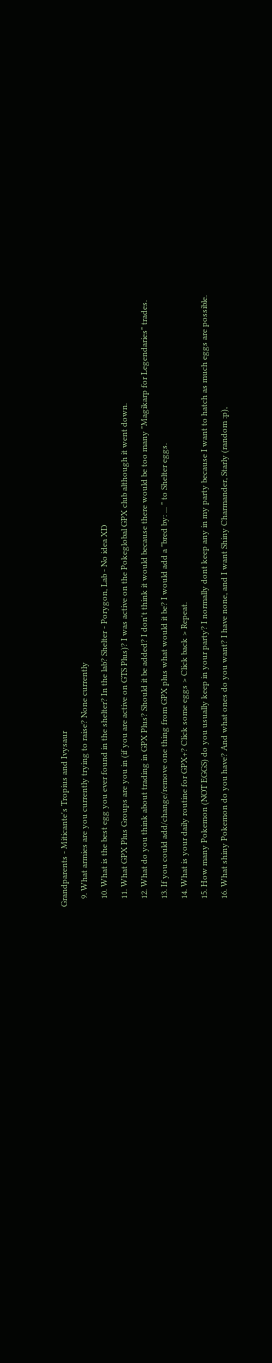Grandparents - Miticante's Tropius and Ivysaur
    9. What armies are you currently trying to raise? None currently
    10. What is the best egg you ever found in the shelter? In the lab? Shelter - Porygon, Lab - No idea XD
    11. What GPX Plus Groups are you in (if you are active on GTS Plus)? I was active on the Pokeglobal GPX club although it went down.
    12. What do you think about trading in GPX Plus? Should it be added? I don't think it would because there would be too many "Magikarp for Legendaries" trades.
    13. If you could add/change/remove one thing from GPX plus what would it be? I would add a "bred by: ... " to Shelter eggs.
    14. What is your daily routine for GPX+? Click some eggs > Click back > Repeat.
    15. How many Pokemon (NOT EGGS) do you usually keep in your party? I normally dont keep any in my party because I want to hatch as much eggs are possible.
    16. What shiny Pokemon do you have? And what ones do you want? I have none, and I want Shiny Charmander, Starly (random :p),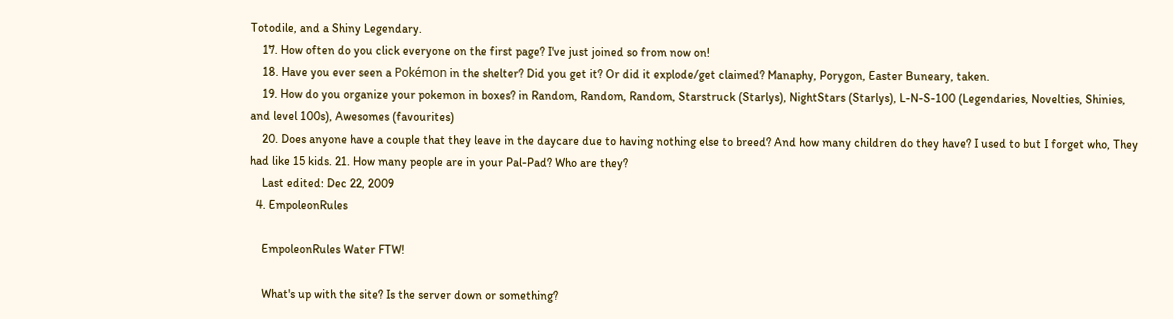Totodile, and a Shiny Legendary.
    17. How often do you click everyone on the first page? I've just joined so from now on!
    18. Have you ever seen a Pokémon in the shelter? Did you get it? Or did it explode/get claimed? Manaphy, Porygon, Easter Buneary, taken.
    19. How do you organize your pokemon in boxes? in Random, Random, Random, Starstruck (Starlys), NightStars (Starlys), L-N-S-100 (Legendaries, Novelties, Shinies, and level 100s), Awesomes (favourites)
    20. Does anyone have a couple that they leave in the daycare due to having nothing else to breed? And how many children do they have? I used to but I forget who, They had like 15 kids. 21. How many people are in your Pal-Pad? Who are they?
    Last edited: Dec 22, 2009
  4. EmpoleonRules

    EmpoleonRules Water FTW!

    What's up with the site? Is the server down or something?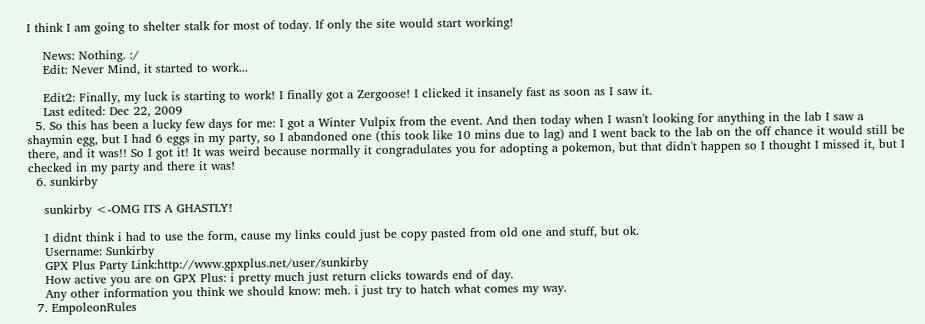I think I am going to shelter stalk for most of today. If only the site would start working!

    News: Nothing. :/
    Edit: Never Mind, it started to work...

    Edit2: Finally, my luck is starting to work! I finally got a Zergoose! I clicked it insanely fast as soon as I saw it.
    Last edited: Dec 22, 2009
  5. So this has been a lucky few days for me: I got a Winter Vulpix from the event. And then today when I wasn't looking for anything in the lab I saw a shaymin egg, but I had 6 eggs in my party, so I abandoned one (this took like 10 mins due to lag) and I went back to the lab on the off chance it would still be there, and it was!! So I got it! It was weird because normally it congradulates you for adopting a pokemon, but that didn't happen so I thought I missed it, but I checked in my party and there it was!
  6. sunkirby

    sunkirby <-OMG ITS A GHASTLY!

    I didnt think i had to use the form, cause my links could just be copy pasted from old one and stuff, but ok.
    Username: Sunkirby
    GPX Plus Party Link:http://www.gpxplus.net/user/sunkirby
    How active you are on GPX Plus: i pretty much just return clicks towards end of day.
    Any other information you think we should know: meh. i just try to hatch what comes my way.
  7. EmpoleonRules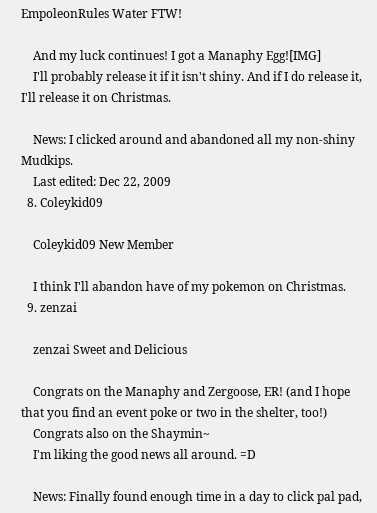EmpoleonRules Water FTW!

    And my luck continues! I got a Manaphy Egg![IMG]
    I'll probably release it if it isn't shiny. And if I do release it, I'll release it on Christmas.

    News: I clicked around and abandoned all my non-shiny Mudkips.
    Last edited: Dec 22, 2009
  8. Coleykid09

    Coleykid09 New Member

    I think I'll abandon have of my pokemon on Christmas.
  9. zenzai

    zenzai Sweet and Delicious

    Congrats on the Manaphy and Zergoose, ER! (and I hope that you find an event poke or two in the shelter, too!)
    Congrats also on the Shaymin~
    I'm liking the good news all around. =D

    News: Finally found enough time in a day to click pal pad,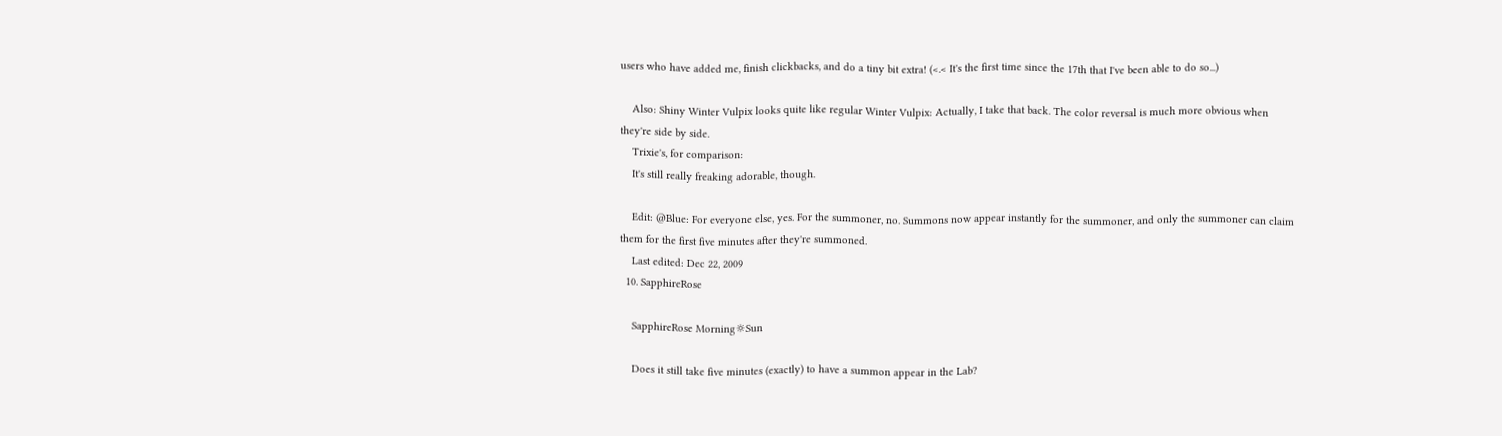users who have added me, finish clickbacks, and do a tiny bit extra! (<.< It's the first time since the 17th that I've been able to do so...)

    Also: Shiny Winter Vulpix looks quite like regular Winter Vulpix: Actually, I take that back. The color reversal is much more obvious when they're side by side.
    Trixie's, for comparison:
    It's still really freaking adorable, though.

    Edit: @Blue: For everyone else, yes. For the summoner, no. Summons now appear instantly for the summoner, and only the summoner can claim them for the first five minutes after they're summoned.
    Last edited: Dec 22, 2009
  10. SapphireRose

    SapphireRose Morning☼Sun

    Does it still take five minutes (exactly) to have a summon appear in the Lab?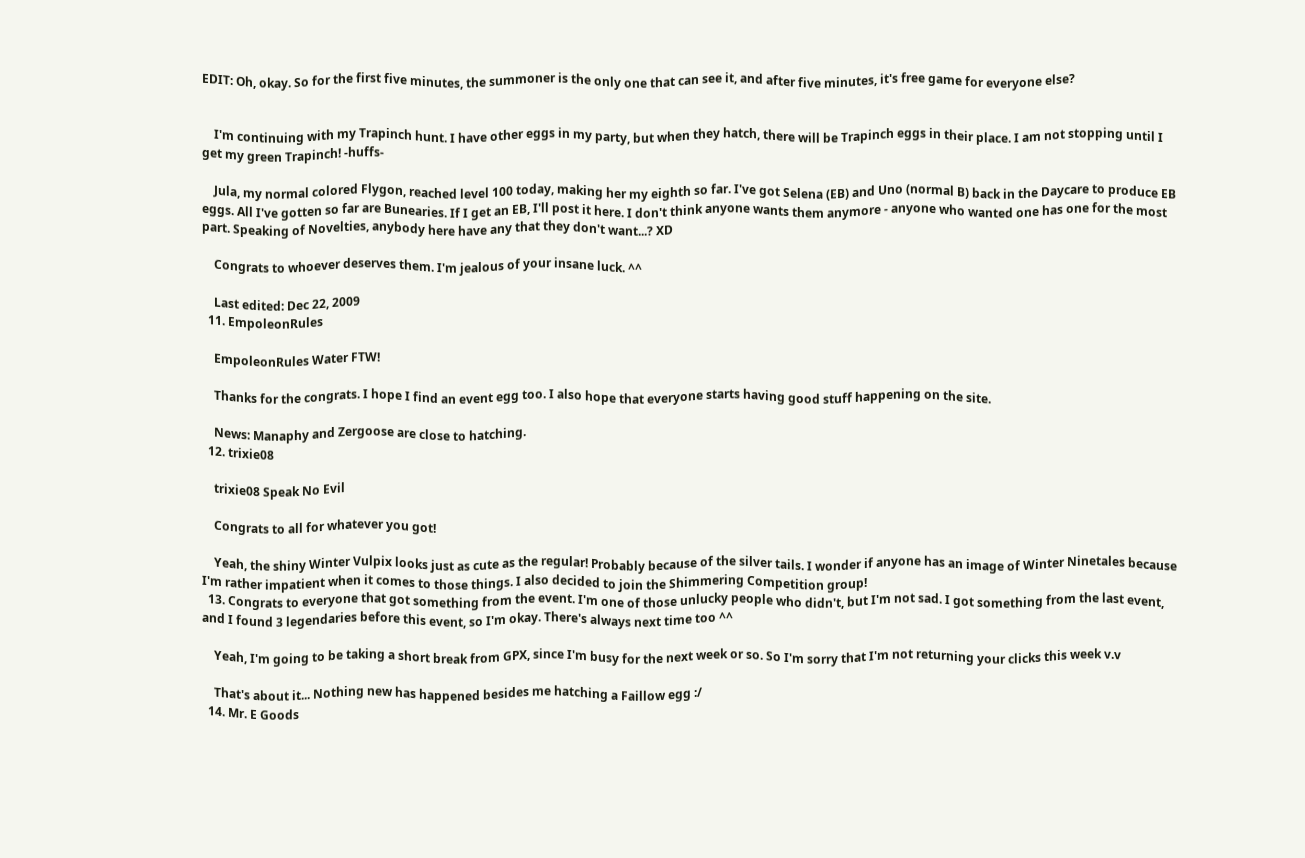EDIT: Oh, okay. So for the first five minutes, the summoner is the only one that can see it, and after five minutes, it's free game for everyone else?


    I'm continuing with my Trapinch hunt. I have other eggs in my party, but when they hatch, there will be Trapinch eggs in their place. I am not stopping until I get my green Trapinch! -huffs-

    Jula, my normal colored Flygon, reached level 100 today, making her my eighth so far. I've got Selena (EB) and Uno (normal B) back in the Daycare to produce EB eggs. All I've gotten so far are Bunearies. If I get an EB, I'll post it here. I don't think anyone wants them anymore - anyone who wanted one has one for the most part. Speaking of Novelties, anybody here have any that they don't want...? XD

    Congrats to whoever deserves them. I'm jealous of your insane luck. ^^

    Last edited: Dec 22, 2009
  11. EmpoleonRules

    EmpoleonRules Water FTW!

    Thanks for the congrats. I hope I find an event egg too. I also hope that everyone starts having good stuff happening on the site.

    News: Manaphy and Zergoose are close to hatching.
  12. trixie08

    trixie08 Speak No Evil

    Congrats to all for whatever you got!

    Yeah, the shiny Winter Vulpix looks just as cute as the regular! Probably because of the silver tails. I wonder if anyone has an image of Winter Ninetales because I'm rather impatient when it comes to those things. I also decided to join the Shimmering Competition group!
  13. Congrats to everyone that got something from the event. I'm one of those unlucky people who didn't, but I'm not sad. I got something from the last event, and I found 3 legendaries before this event, so I'm okay. There's always next time too ^^

    Yeah, I'm going to be taking a short break from GPX, since I'm busy for the next week or so. So I'm sorry that I'm not returning your clicks this week v.v

    That's about it... Nothing new has happened besides me hatching a Faillow egg :/
  14. Mr. E Goods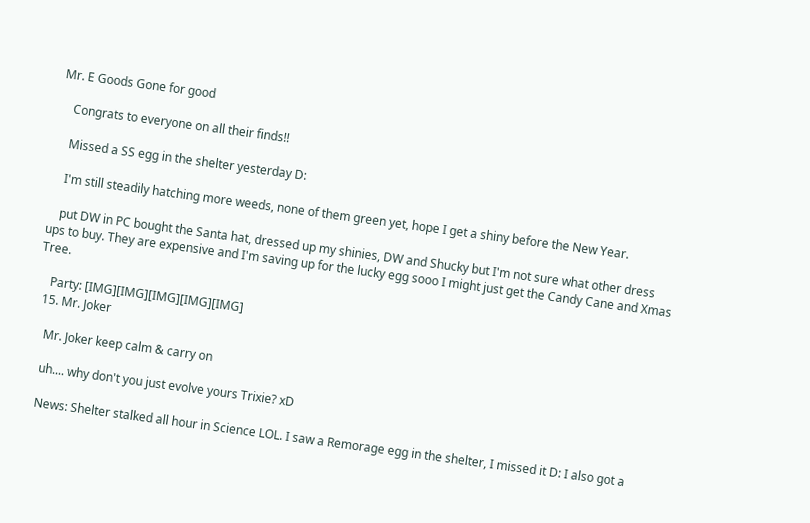Mr. E Goods Gone for good

    Congrats to everyone on all their finds!!

    Missed a SS egg in the shelter yesterday D:

    I'm still steadily hatching more weeds, none of them green yet, hope I get a shiny before the New Year.

    put DW in PC bought the Santa hat, dressed up my shinies, DW and Shucky but I'm not sure what other dress ups to buy. They are expensive and I'm saving up for the lucky egg sooo I might just get the Candy Cane and Xmas Tree.

    Party: [IMG][IMG][IMG][IMG][IMG]
  15. Mr. Joker

    Mr. Joker keep calm & carry on

    uh.... why don't you just evolve yours Trixie? xD

    News: Shelter stalked all hour in Science LOL. I saw a Remorage egg in the shelter, I missed it D: I also got a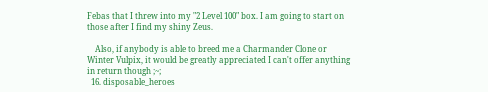Febas that I threw into my "2 Level 100" box. I am going to start on those after I find my shiny Zeus.

    Also, if anybody is able to breed me a Charmander Clone or Winter Vulpix, it would be greatly appreciated I can't offer anything in return though ;~;
  16. disposable_heroes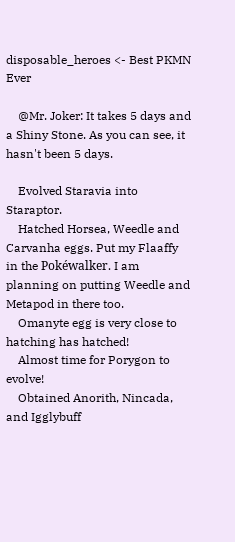disposable_heroes <- Best PKMN Ever

    @Mr. Joker: It takes 5 days and a Shiny Stone. As you can see, it hasn't been 5 days.

    Evolved Staravia into Staraptor.
    Hatched Horsea, Weedle and Carvanha eggs. Put my Flaaffy in the Pokéwalker. I am planning on putting Weedle and Metapod in there too.
    Omanyte egg is very close to hatching has hatched!
    Almost time for Porygon to evolve!
    Obtained Anorith, Nincada, and Igglybuff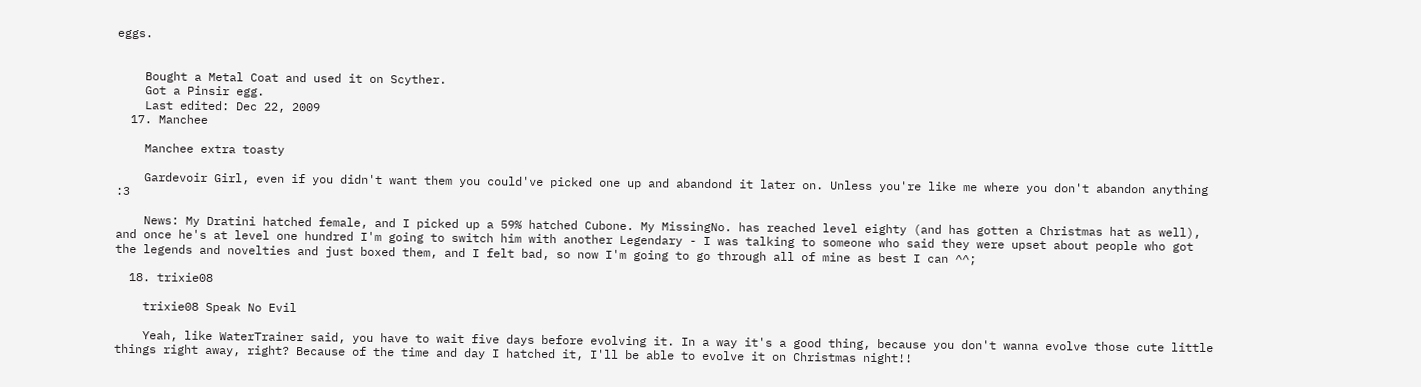eggs.


    Bought a Metal Coat and used it on Scyther.
    Got a Pinsir egg.
    Last edited: Dec 22, 2009
  17. Manchee

    Manchee extra toasty

    Gardevoir Girl, even if you didn't want them you could've picked one up and abandond it later on. Unless you're like me where you don't abandon anything :3

    News: My Dratini hatched female, and I picked up a 59% hatched Cubone. My MissingNo. has reached level eighty (and has gotten a Christmas hat as well), and once he's at level one hundred I'm going to switch him with another Legendary - I was talking to someone who said they were upset about people who got the legends and novelties and just boxed them, and I felt bad, so now I'm going to go through all of mine as best I can ^^;

  18. trixie08

    trixie08 Speak No Evil

    Yeah, like WaterTrainer said, you have to wait five days before evolving it. In a way it's a good thing, because you don't wanna evolve those cute little things right away, right? Because of the time and day I hatched it, I'll be able to evolve it on Christmas night!!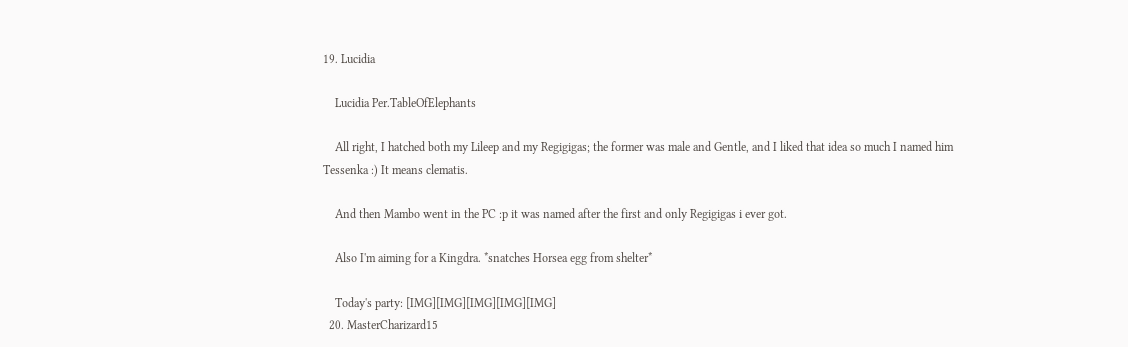19. Lucidia

    Lucidia Per.TableOfElephants

    All right, I hatched both my Lileep and my Regigigas; the former was male and Gentle, and I liked that idea so much I named him Tessenka :) It means clematis.

    And then Mambo went in the PC :p it was named after the first and only Regigigas i ever got.

    Also I'm aiming for a Kingdra. *snatches Horsea egg from shelter*

    Today's party: [IMG][IMG][IMG][IMG][IMG]
  20. MasterCharizard15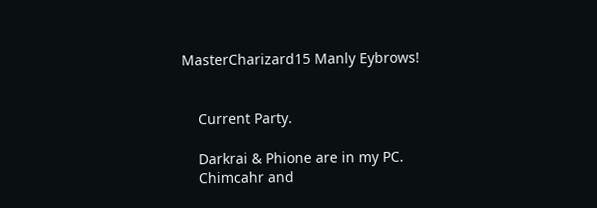MasterCharizard15 Manly Eybrows!


    Current Party.

    Darkrai & Phione are in my PC.
    Chimcahr and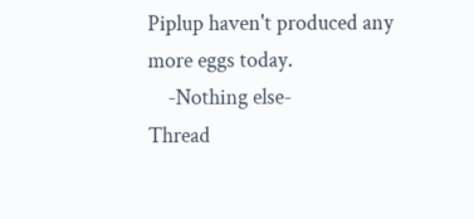Piplup haven't produced any more eggs today.
    -Nothing else-
Thread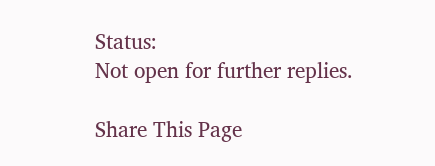Status:
Not open for further replies.

Share This Page